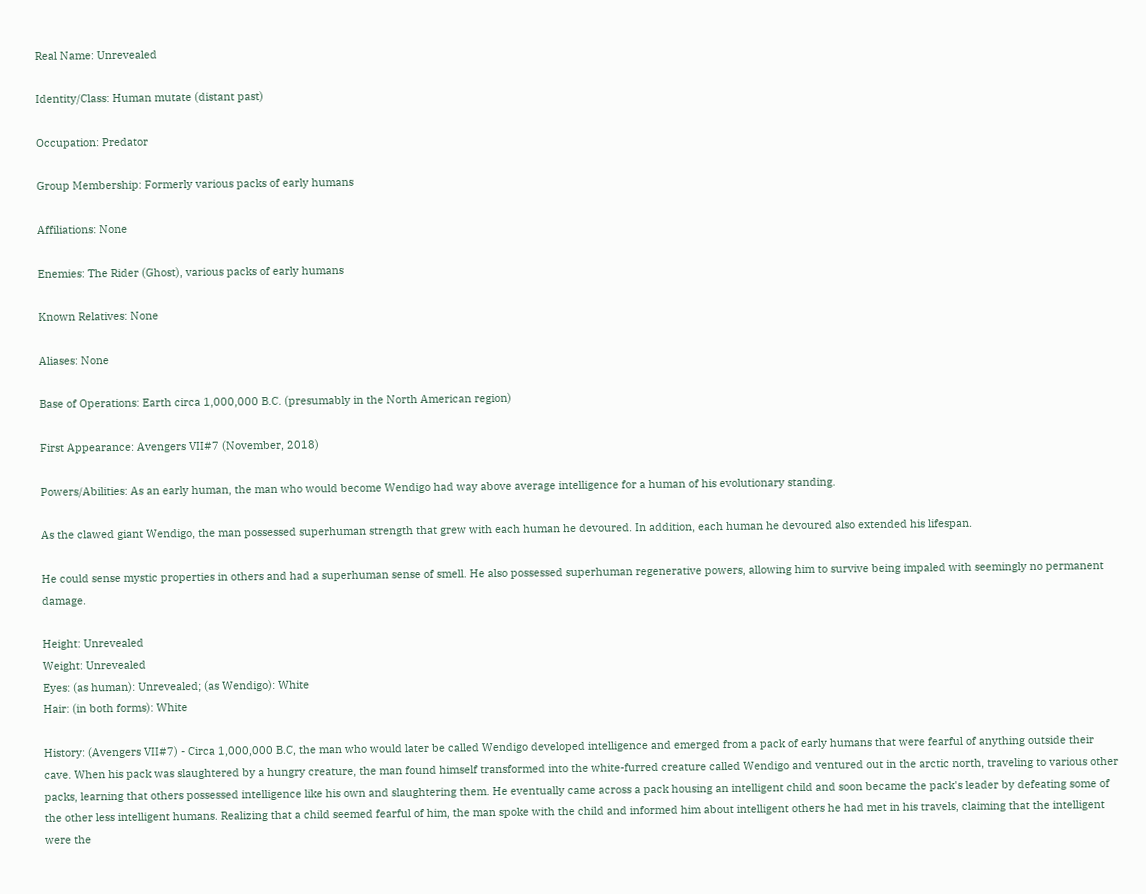Real Name: Unrevealed

Identity/Class: Human mutate (distant past)

Occupation: Predator

Group Membership: Formerly various packs of early humans

Affiliations: None

Enemies: The Rider (Ghost), various packs of early humans

Known Relatives: None

Aliases: None

Base of Operations: Earth circa 1,000,000 B.C. (presumably in the North American region)

First Appearance: Avengers VII#7 (November, 2018)

Powers/Abilities: As an early human, the man who would become Wendigo had way above average intelligence for a human of his evolutionary standing.

As the clawed giant Wendigo, the man possessed superhuman strength that grew with each human he devoured. In addition, each human he devoured also extended his lifespan.

He could sense mystic properties in others and had a superhuman sense of smell. He also possessed superhuman regenerative powers, allowing him to survive being impaled with seemingly no permanent damage.

Height: Unrevealed
Weight: Unrevealed
Eyes: (as human): Unrevealed; (as Wendigo): White
Hair: (in both forms): White

History: (Avengers VII#7) - Circa 1,000,000 B.C, the man who would later be called Wendigo developed intelligence and emerged from a pack of early humans that were fearful of anything outside their cave. When his pack was slaughtered by a hungry creature, the man found himself transformed into the white-furred creature called Wendigo and ventured out in the arctic north, traveling to various other packs, learning that others possessed intelligence like his own and slaughtering them. He eventually came across a pack housing an intelligent child and soon became the pack's leader by defeating some of the other less intelligent humans. Realizing that a child seemed fearful of him, the man spoke with the child and informed him about intelligent others he had met in his travels, claiming that the intelligent were the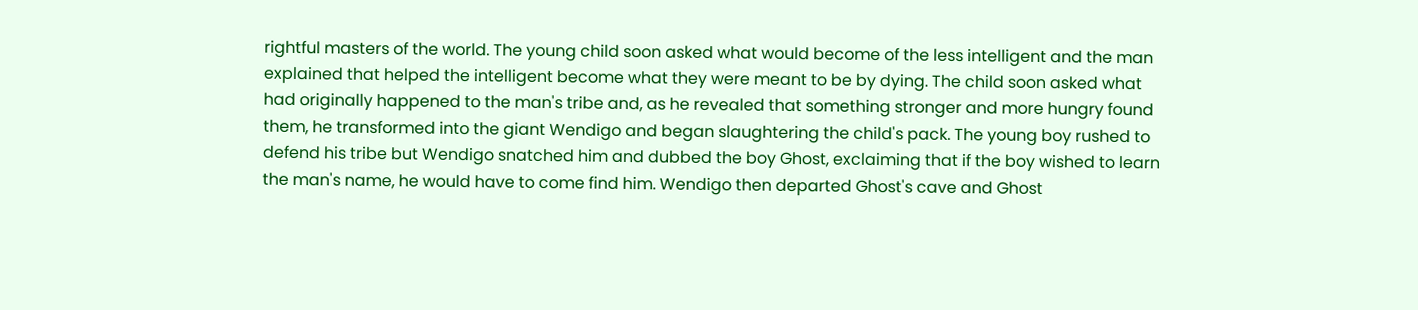rightful masters of the world. The young child soon asked what would become of the less intelligent and the man explained that helped the intelligent become what they were meant to be by dying. The child soon asked what had originally happened to the man's tribe and, as he revealed that something stronger and more hungry found them, he transformed into the giant Wendigo and began slaughtering the child's pack. The young boy rushed to defend his tribe but Wendigo snatched him and dubbed the boy Ghost, exclaiming that if the boy wished to learn the man's name, he would have to come find him. Wendigo then departed Ghost's cave and Ghost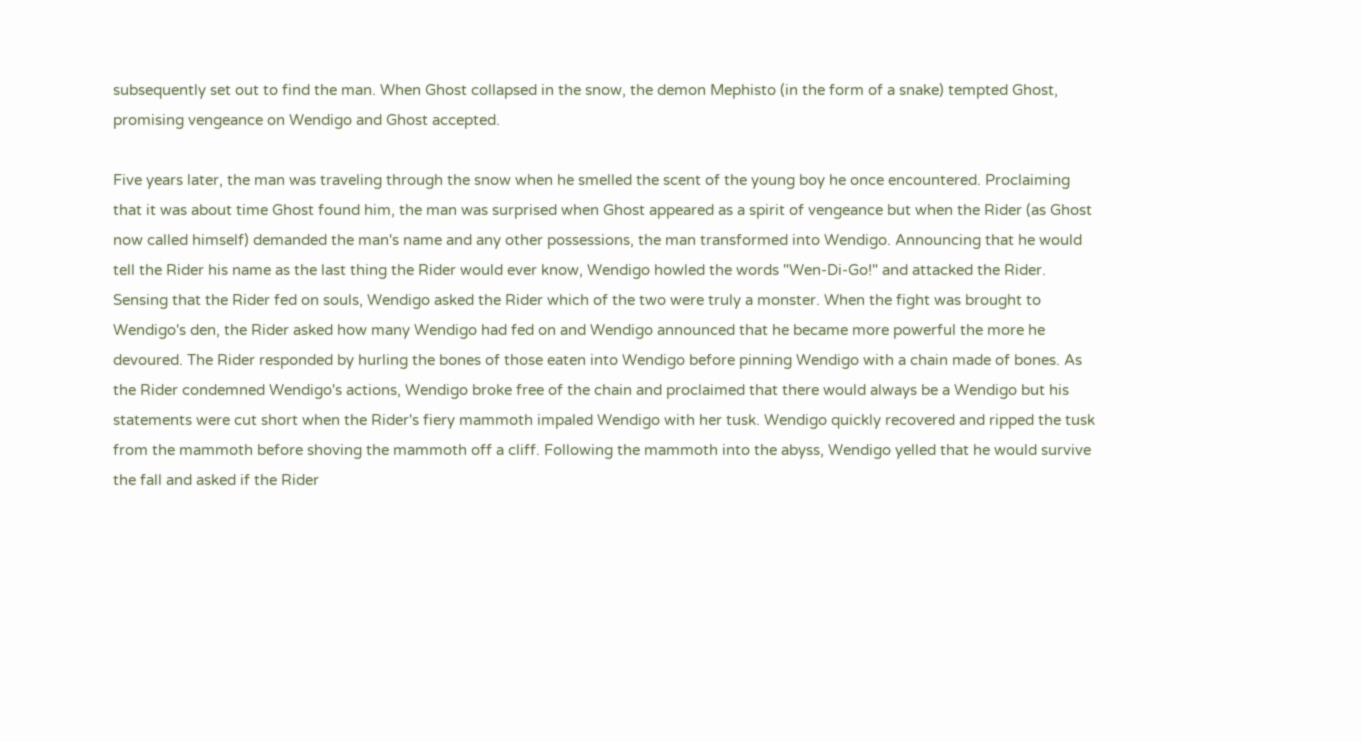subsequently set out to find the man. When Ghost collapsed in the snow, the demon Mephisto (in the form of a snake) tempted Ghost, promising vengeance on Wendigo and Ghost accepted.

Five years later, the man was traveling through the snow when he smelled the scent of the young boy he once encountered. Proclaiming that it was about time Ghost found him, the man was surprised when Ghost appeared as a spirit of vengeance but when the Rider (as Ghost now called himself) demanded the man's name and any other possessions, the man transformed into Wendigo. Announcing that he would tell the Rider his name as the last thing the Rider would ever know, Wendigo howled the words "Wen-Di-Go!" and attacked the Rider. Sensing that the Rider fed on souls, Wendigo asked the Rider which of the two were truly a monster. When the fight was brought to Wendigo's den, the Rider asked how many Wendigo had fed on and Wendigo announced that he became more powerful the more he devoured. The Rider responded by hurling the bones of those eaten into Wendigo before pinning Wendigo with a chain made of bones. As the Rider condemned Wendigo's actions, Wendigo broke free of the chain and proclaimed that there would always be a Wendigo but his statements were cut short when the Rider's fiery mammoth impaled Wendigo with her tusk. Wendigo quickly recovered and ripped the tusk from the mammoth before shoving the mammoth off a cliff. Following the mammoth into the abyss, Wendigo yelled that he would survive the fall and asked if the Rider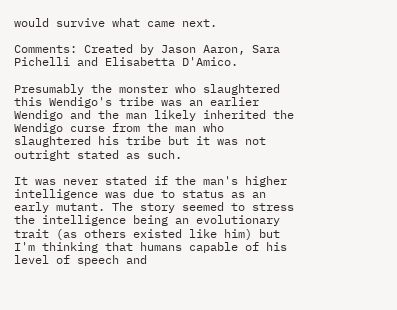would survive what came next.

Comments: Created by Jason Aaron, Sara Pichelli and Elisabetta D'Amico.

Presumably the monster who slaughtered this Wendigo's tribe was an earlier Wendigo and the man likely inherited the Wendigo curse from the man who slaughtered his tribe but it was not outright stated as such.

It was never stated if the man's higher intelligence was due to status as an early mutant. The story seemed to stress the intelligence being an evolutionary trait (as others existed like him) but I'm thinking that humans capable of his level of speech and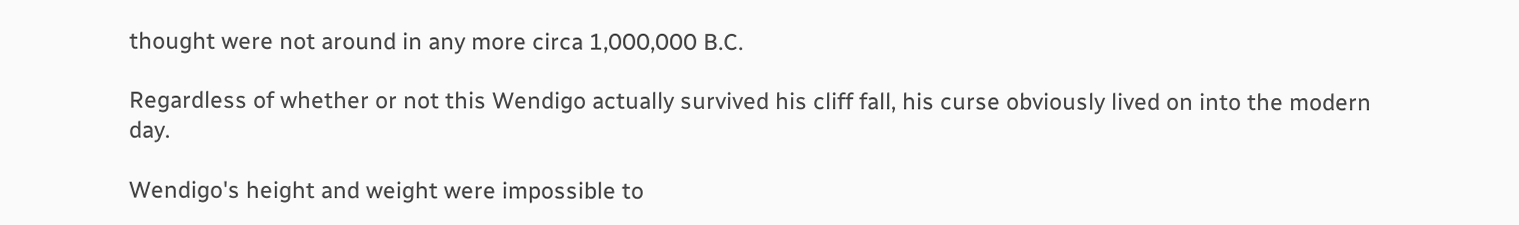thought were not around in any more circa 1,000,000 B.C.

Regardless of whether or not this Wendigo actually survived his cliff fall, his curse obviously lived on into the modern day.

Wendigo's height and weight were impossible to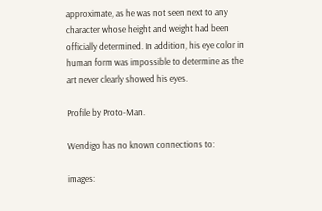approximate, as he was not seen next to any character whose height and weight had been officially determined. In addition, his eye color in human form was impossible to determine as the art never clearly showed his eyes.

Profile by Proto-Man.

Wendigo has no known connections to:

images: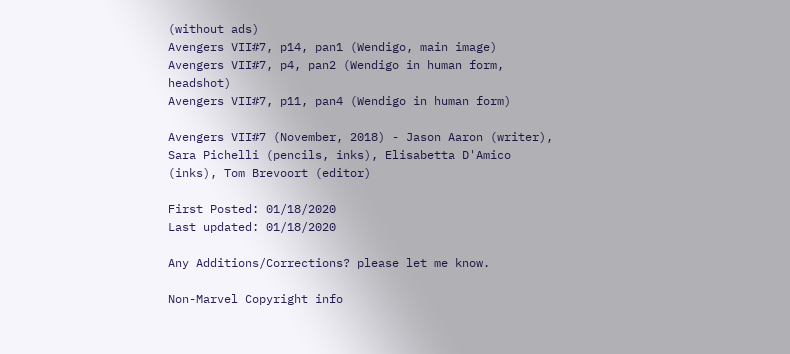(without ads)
Avengers VII#7, p14, pan1 (Wendigo, main image)
Avengers VII#7, p4, pan2 (Wendigo in human form, headshot)
Avengers VII#7, p11, pan4 (Wendigo in human form)

Avengers VII#7 (November, 2018) - Jason Aaron (writer), Sara Pichelli (pencils, inks), Elisabetta D'Amico (inks), Tom Brevoort (editor)

First Posted: 01/18/2020
Last updated: 01/18/2020

Any Additions/Corrections? please let me know.

Non-Marvel Copyright info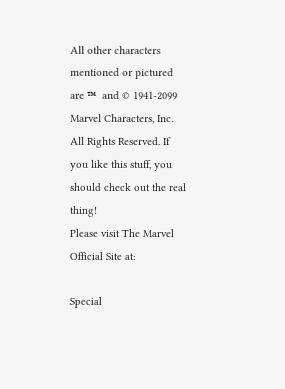All other characters mentioned or pictured are ™  and © 1941-2099 Marvel Characters, Inc. All Rights Reserved. If you like this stuff, you should check out the real thing!
Please visit The Marvel Official Site at:

Special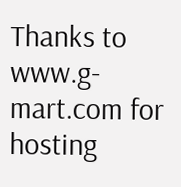Thanks to www.g-mart.com for hosting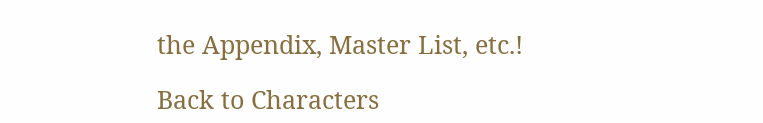the Appendix, Master List, etc.!

Back to Characters